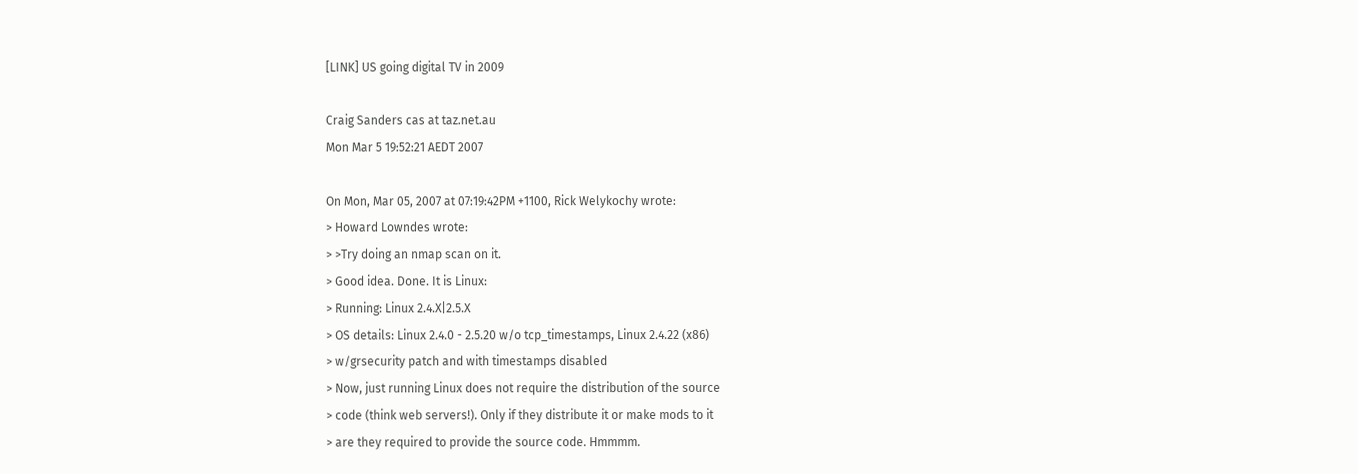[LINK] US going digital TV in 2009

Craig Sanders cas at taz.net.au
Mon Mar 5 19:52:21 AEDT 2007

On Mon, Mar 05, 2007 at 07:19:42PM +1100, Rick Welykochy wrote:
> Howard Lowndes wrote:
> >Try doing an nmap scan on it.
> Good idea. Done. It is Linux:
> Running: Linux 2.4.X|2.5.X
> OS details: Linux 2.4.0 - 2.5.20 w/o tcp_timestamps, Linux 2.4.22 (x86)
> w/grsecurity patch and with timestamps disabled
> Now, just running Linux does not require the distribution of the source
> code (think web servers!). Only if they distribute it or make mods to it
> are they required to provide the source code. Hmmmm.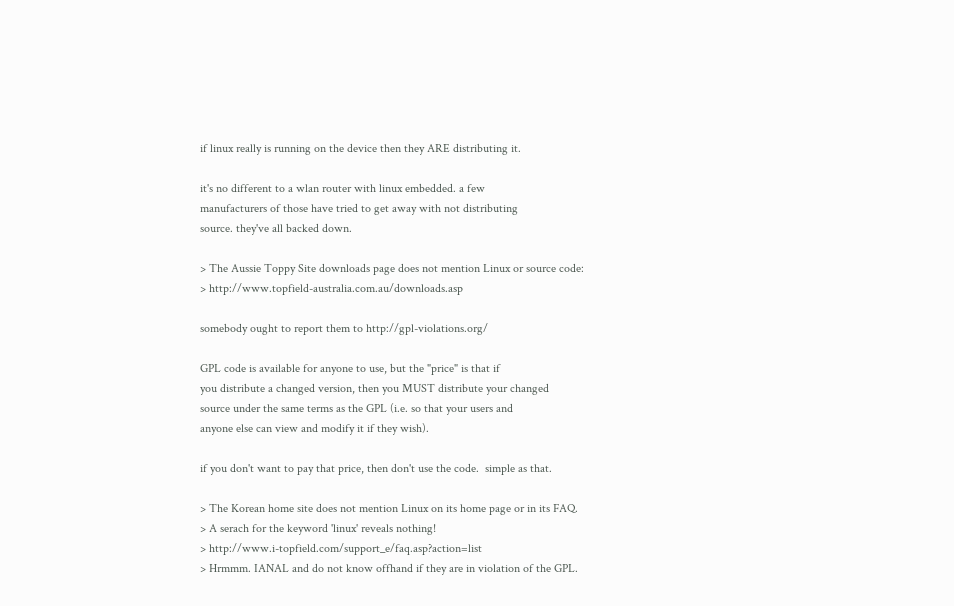if linux really is running on the device then they ARE distributing it.

it's no different to a wlan router with linux embedded. a few
manufacturers of those have tried to get away with not distributing
source. they've all backed down.

> The Aussie Toppy Site downloads page does not mention Linux or source code:
> http://www.topfield-australia.com.au/downloads.asp

somebody ought to report them to http://gpl-violations.org/

GPL code is available for anyone to use, but the "price" is that if
you distribute a changed version, then you MUST distribute your changed
source under the same terms as the GPL (i.e. so that your users and
anyone else can view and modify it if they wish).

if you don't want to pay that price, then don't use the code.  simple as that.

> The Korean home site does not mention Linux on its home page or in its FAQ.
> A serach for the keyword 'linux' reveals nothing!
> http://www.i-topfield.com/support_e/faq.asp?action=list
> Hrmmm. IANAL and do not know offhand if they are in violation of the GPL.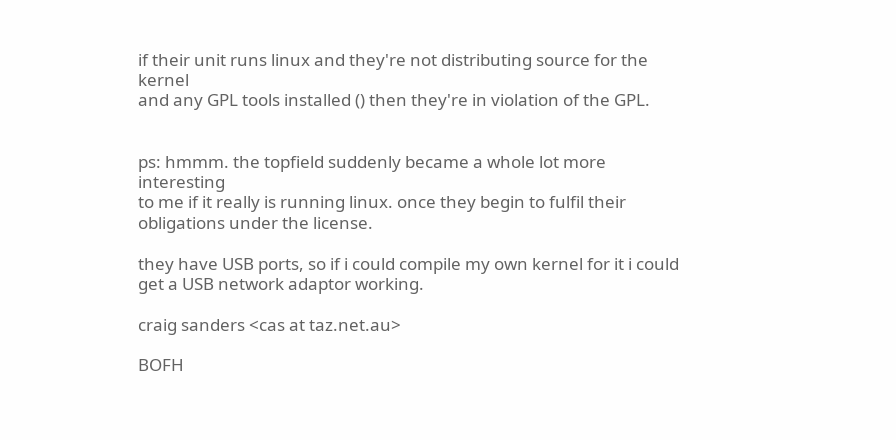if their unit runs linux and they're not distributing source for the kernel
and any GPL tools installed () then they're in violation of the GPL.


ps: hmmm. the topfield suddenly became a whole lot more interesting
to me if it really is running linux. once they begin to fulfil their
obligations under the license.

they have USB ports, so if i could compile my own kernel for it i could
get a USB network adaptor working.

craig sanders <cas at taz.net.au>

BOFH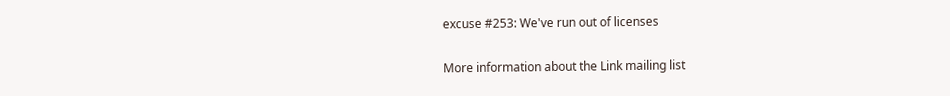excuse #253: We've run out of licenses

More information about the Link mailing list